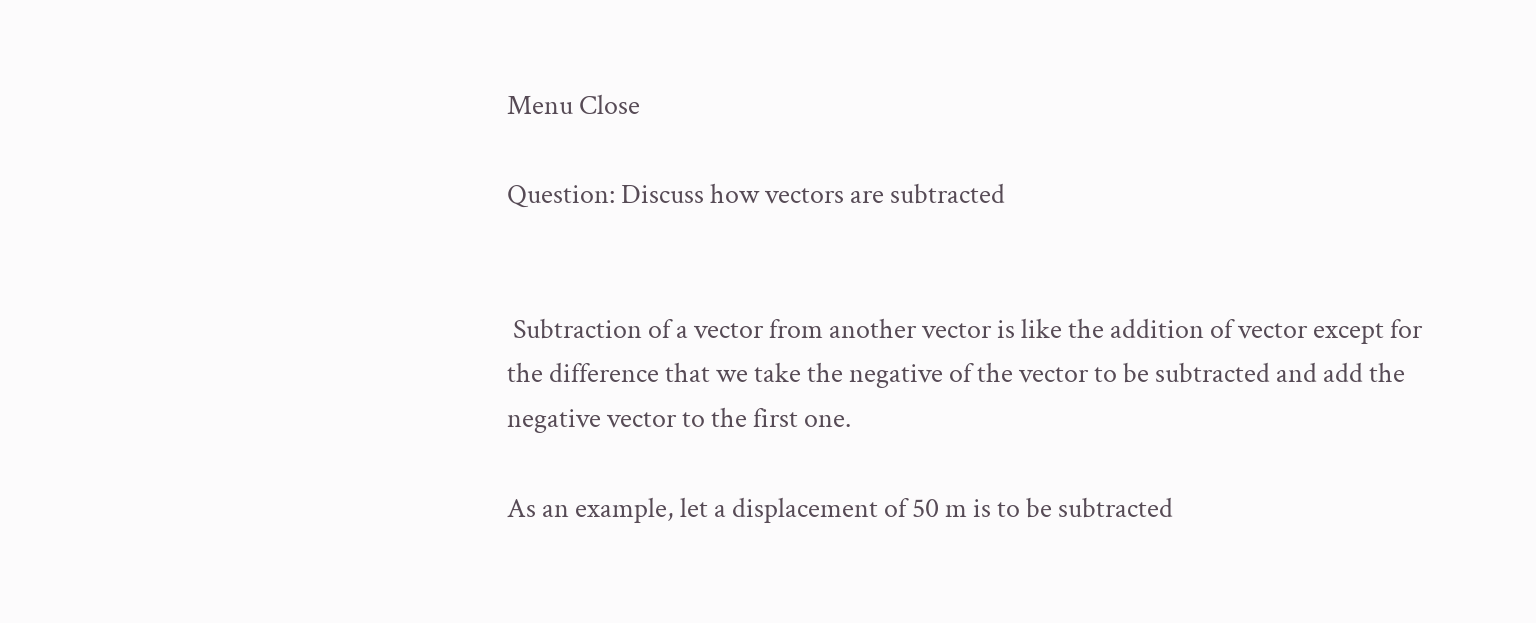Menu Close

Question: Discuss how vectors are subtracted


 Subtraction of a vector from another vector is like the addition of vector except for the difference that we take the negative of the vector to be subtracted and add the negative vector to the first one.

As an example, let a displacement of 50 m is to be subtracted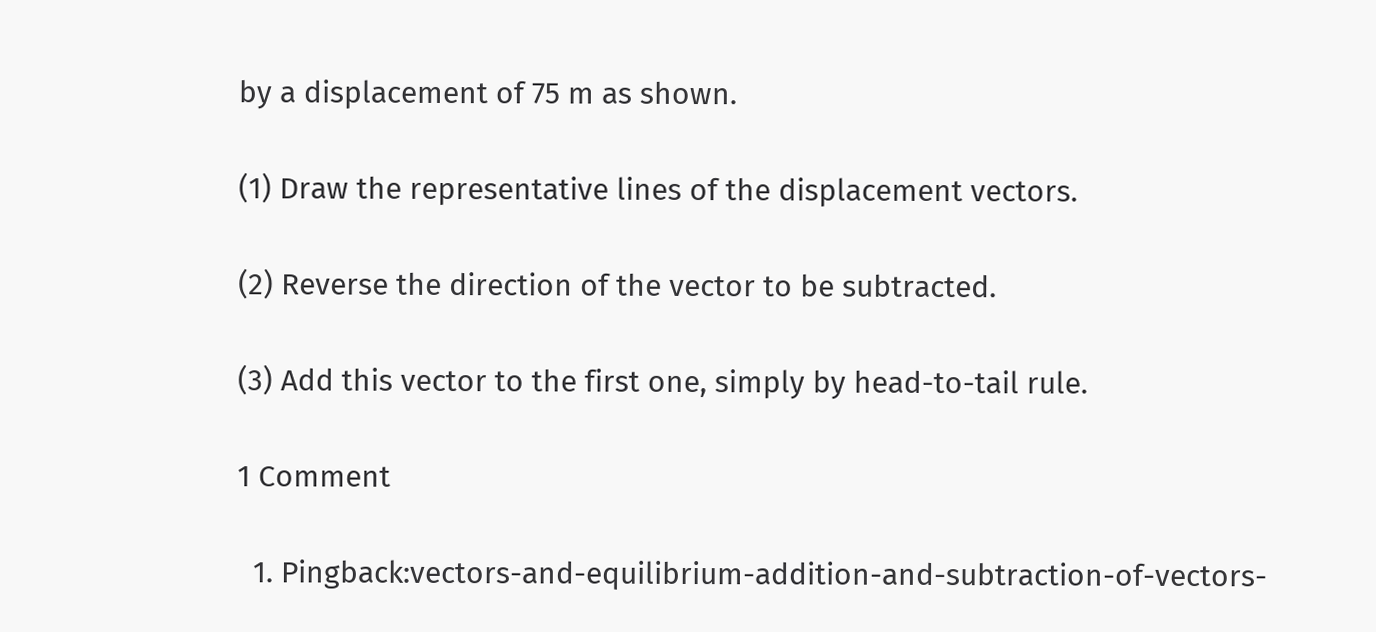by a displacement of 75 m as shown.

(1) Draw the representative lines of the displacement vectors.

(2) Reverse the direction of the vector to be subtracted.

(3) Add this vector to the first one, simply by head-to-tail rule.

1 Comment

  1. Pingback:vectors-and-equilibrium-addition-and-subtraction-of-vectors-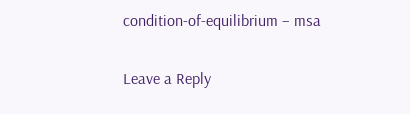condition-of-equilibrium – msa

Leave a Reply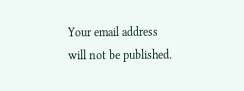Your email address will not be published.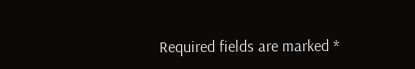Required fields are marked *